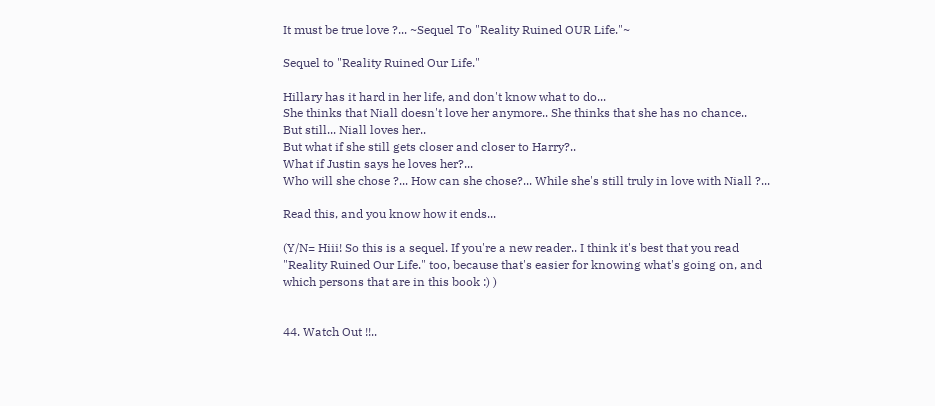It must be true love ?... ~Sequel To "Reality Ruined OUR Life."~

Sequel to "Reality Ruined Our Life."

Hillary has it hard in her life, and don't know what to do...
She thinks that Niall doesn't love her anymore.. She thinks that she has no chance..
But still... Niall loves her..
But what if she still gets closer and closer to Harry?..
What if Justin says he loves her?...
Who will she chose ?... How can she chose?... While she's still truly in love with Niall ?...

Read this, and you know how it ends...

(Y/N= Hiii! So this is a sequel. If you're a new reader.. I think it's best that you read "Reality Ruined Our Life." too, because that's easier for knowing what's going on, and which persons that are in this book :) )


44. Watch Out !!..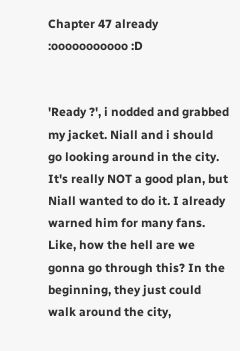Chapter 47 already :ooooooooooo :D


'Ready ?', i nodded and grabbed my jacket. Niall and i should go looking around in the city. It's really NOT a good plan, but Niall wanted to do it. I already warned him for many fans. Like, how the hell are we gonna go through this? In the beginning, they just could walk around the city,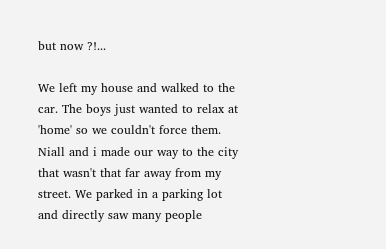but now ?!...

We left my house and walked to the car. The boys just wanted to relax at 'home' so we couldn't force them. Niall and i made our way to the city that wasn't that far away from my street. We parked in a parking lot and directly saw many people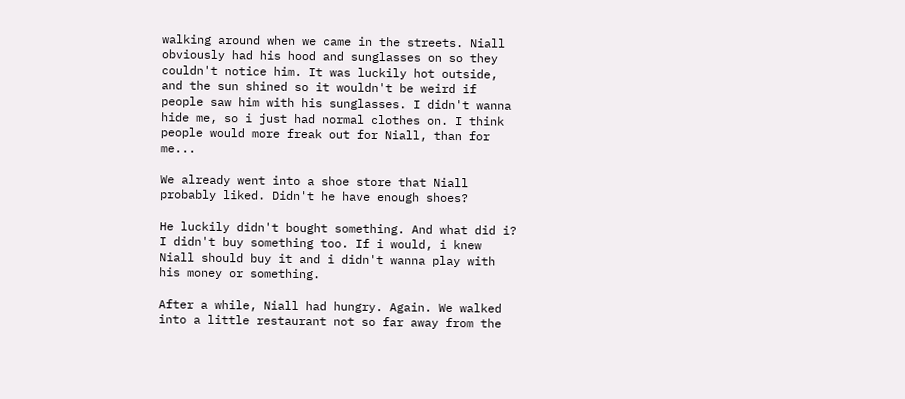walking around when we came in the streets. Niall obviously had his hood and sunglasses on so they couldn't notice him. It was luckily hot outside, and the sun shined so it wouldn't be weird if people saw him with his sunglasses. I didn't wanna hide me, so i just had normal clothes on. I think people would more freak out for Niall, than for me...

We already went into a shoe store that Niall probably liked. Didn't he have enough shoes?

He luckily didn't bought something. And what did i? I didn't buy something too. If i would, i knew Niall should buy it and i didn't wanna play with his money or something.

After a while, Niall had hungry. Again. We walked into a little restaurant not so far away from the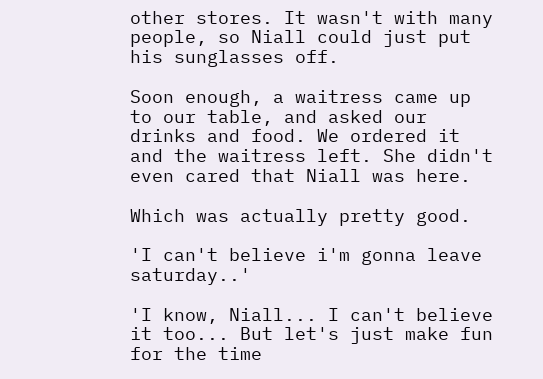other stores. It wasn't with many people, so Niall could just put his sunglasses off.

Soon enough, a waitress came up to our table, and asked our drinks and food. We ordered it and the waitress left. She didn't even cared that Niall was here.

Which was actually pretty good.

'I can't believe i'm gonna leave saturday..'

'I know, Niall... I can't believe it too... But let's just make fun for the time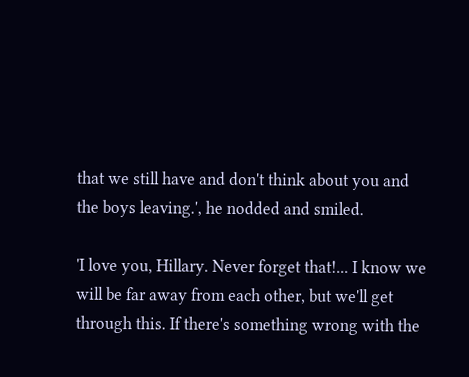that we still have and don't think about you and the boys leaving.', he nodded and smiled.

'I love you, Hillary. Never forget that!... I know we will be far away from each other, but we'll get through this. If there's something wrong with the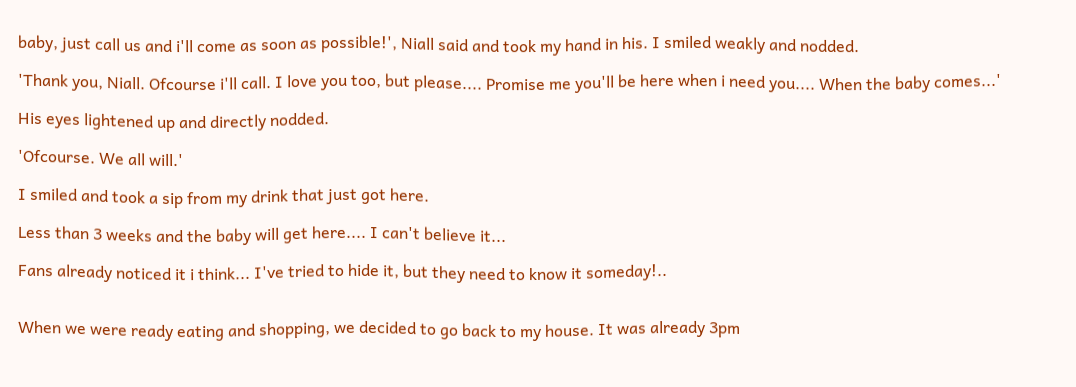baby, just call us and i'll come as soon as possible!', Niall said and took my hand in his. I smiled weakly and nodded.

'Thank you, Niall. Ofcourse i'll call. I love you too, but please.... Promise me you'll be here when i need you.... When the baby comes...'

His eyes lightened up and directly nodded.

'Ofcourse. We all will.'

I smiled and took a sip from my drink that just got here.

Less than 3 weeks and the baby will get here.... I can't believe it...

Fans already noticed it i think... I've tried to hide it, but they need to know it someday!..


When we were ready eating and shopping, we decided to go back to my house. It was already 3pm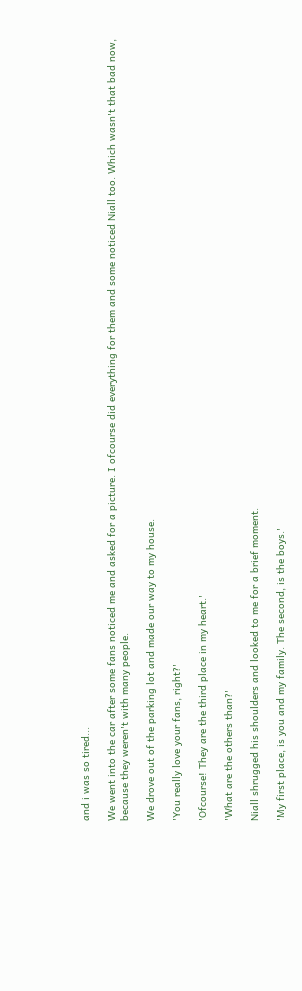and i was so tired...

We went into the car after some fans noticed me and asked for a picture. I ofcourse did everything for them and some noticed Niall too. Which wasn't that bad now, because they weren't with many people.

We drove out of the parking lot and made our way to my house.

'You really love your fans, right?'

'Ofcourse! They are the third place in my heart.'

'What are the others than?'

Niall shrugged his shoulders and looked to me for a brief moment.

'My first place, is you and my family. The second, is the boys.'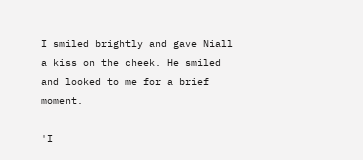I smiled brightly and gave Niall a kiss on the cheek. He smiled and looked to me for a brief moment.

'I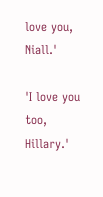love you, Niall.'

'I love you too, Hillary.'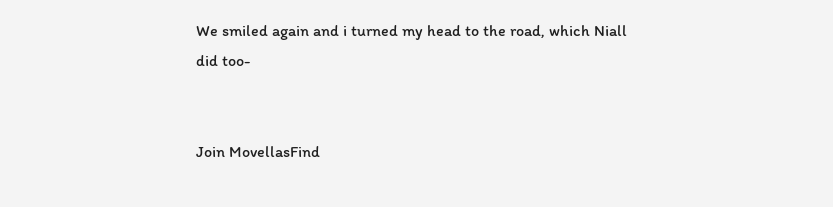We smiled again and i turned my head to the road, which Niall did too-


Join MovellasFind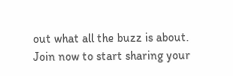out what all the buzz is about. Join now to start sharing your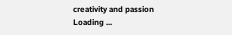creativity and passion
Loading ...